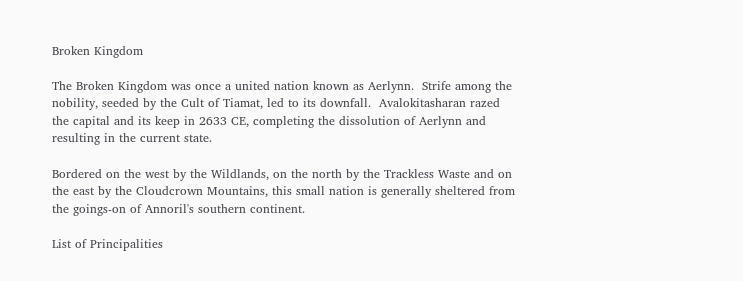Broken Kingdom

The Broken Kingdom was once a united nation known as Aerlynn.  Strife among the nobility, seeded by the Cult of Tiamat, led to its downfall.  Avalokitasharan razed the capital and its keep in 2633 CE, completing the dissolution of Aerlynn and resulting in the current state.

Bordered on the west by the Wildlands, on the north by the Trackless Waste and on the east by the Cloudcrown Mountains, this small nation is generally sheltered from the goings-on of Annoril's southern continent.

List of Principalities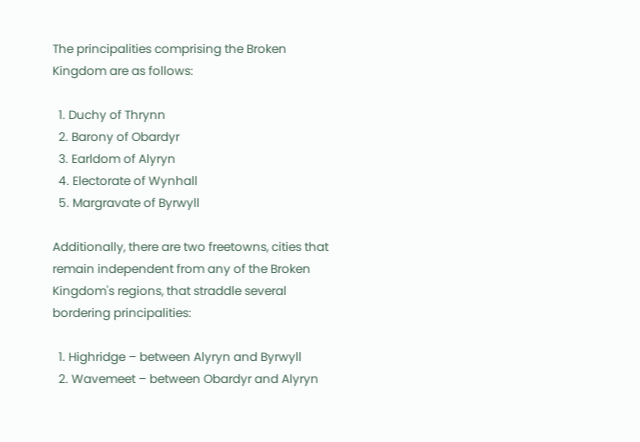The principalities comprising the Broken Kingdom are as follows:

  1. Duchy of Thrynn
  2. Barony of Obardyr
  3. Earldom of Alyryn
  4. Electorate of Wynhall
  5. Margravate of Byrwyll

Additionally, there are two freetowns, cities that remain independent from any of the Broken Kingdom's regions, that straddle several bordering principalities:

  1. Highridge – between Alyryn and Byrwyll
  2. Wavemeet – between Obardyr and Alyryn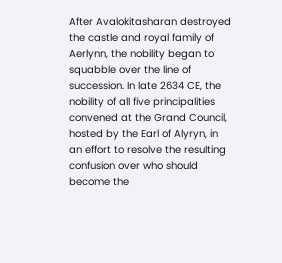After Avalokitasharan destroyed the castle and royal family of Aerlynn, the nobility began to squabble over the line of succession. In late 2634 CE, the nobility of all five principalities convened at the Grand Council, hosted by the Earl of Alyryn, in an effort to resolve the resulting confusion over who should become the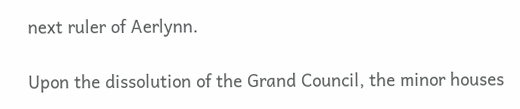next ruler of Aerlynn.

Upon the dissolution of the Grand Council, the minor houses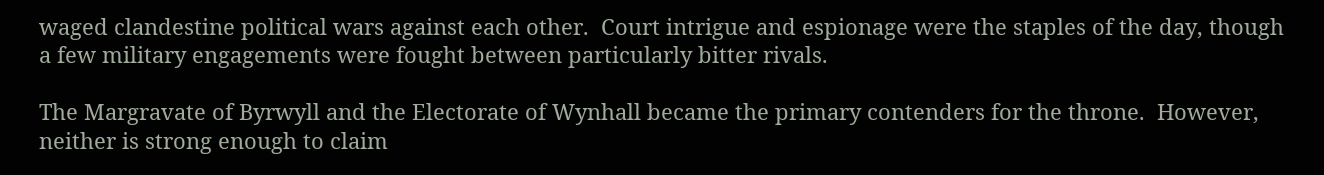waged clandestine political wars against each other.  Court intrigue and espionage were the staples of the day, though a few military engagements were fought between particularly bitter rivals.

The Margravate of Byrwyll and the Electorate of Wynhall became the primary contenders for the throne.  However, neither is strong enough to claim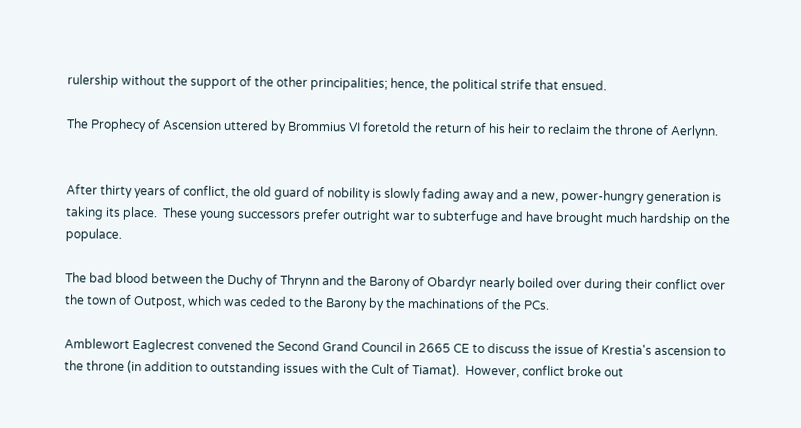rulership without the support of the other principalities; hence, the political strife that ensued.

The Prophecy of Ascension uttered by Brommius VI foretold the return of his heir to reclaim the throne of Aerlynn.


After thirty years of conflict, the old guard of nobility is slowly fading away and a new, power-hungry generation is taking its place.  These young successors prefer outright war to subterfuge and have brought much hardship on the populace.

The bad blood between the Duchy of Thrynn and the Barony of Obardyr nearly boiled over during their conflict over the town of Outpost, which was ceded to the Barony by the machinations of the PCs.

Amblewort Eaglecrest convened the Second Grand Council in 2665 CE to discuss the issue of Krestia's ascension to the throne (in addition to outstanding issues with the Cult of Tiamat).  However, conflict broke out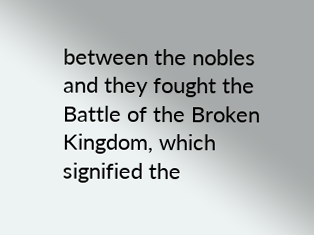between the nobles and they fought the Battle of the Broken Kingdom, which signified the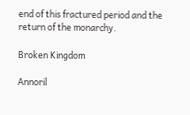end of this fractured period and the return of the monarchy.

Broken Kingdom

Annoril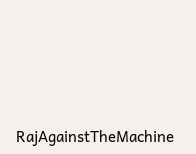RajAgainstTheMachine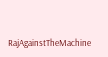RajAgainstTheMachine